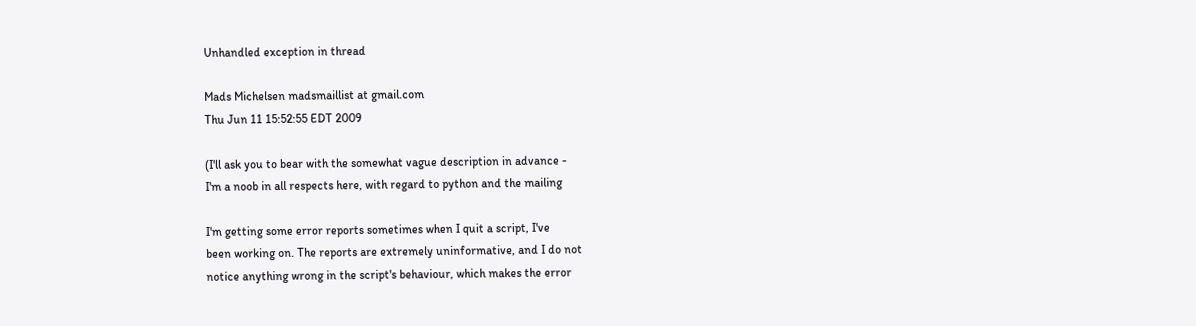Unhandled exception in thread

Mads Michelsen madsmaillist at gmail.com
Thu Jun 11 15:52:55 EDT 2009

(I'll ask you to bear with the somewhat vague description in advance -
I'm a noob in all respects here, with regard to python and the mailing

I'm getting some error reports sometimes when I quit a script, I've
been working on. The reports are extremely uninformative, and I do not
notice anything wrong in the script's behaviour, which makes the error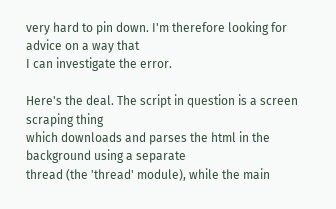very hard to pin down. I'm therefore looking for advice on a way that
I can investigate the error.

Here's the deal. The script in question is a screen scraping thing
which downloads and parses the html in the background using a separate
thread (the 'thread' module), while the main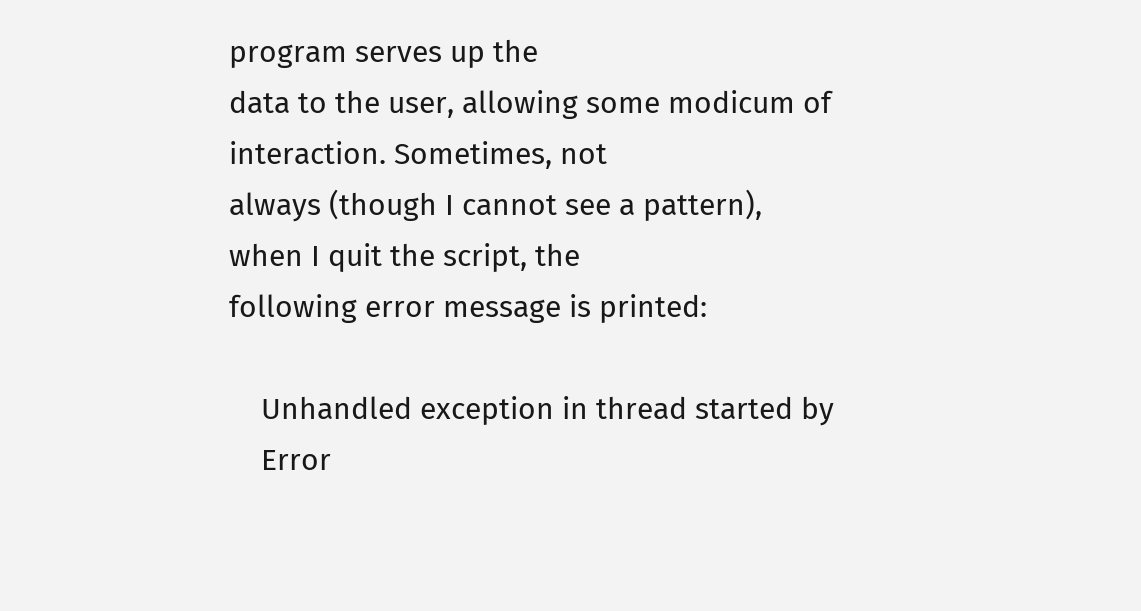program serves up the
data to the user, allowing some modicum of interaction. Sometimes, not
always (though I cannot see a pattern), when I quit the script, the
following error message is printed:

    Unhandled exception in thread started by
    Error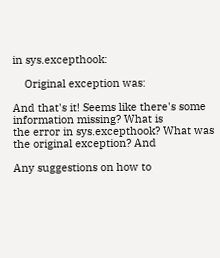in sys.excepthook:

    Original exception was:

And that's it! Seems like there's some information missing? What is
the error in sys.excepthook? What was the original exception? And

Any suggestions on how to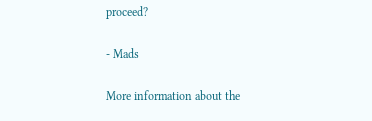proceed?

- Mads

More information about the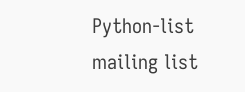Python-list mailing list